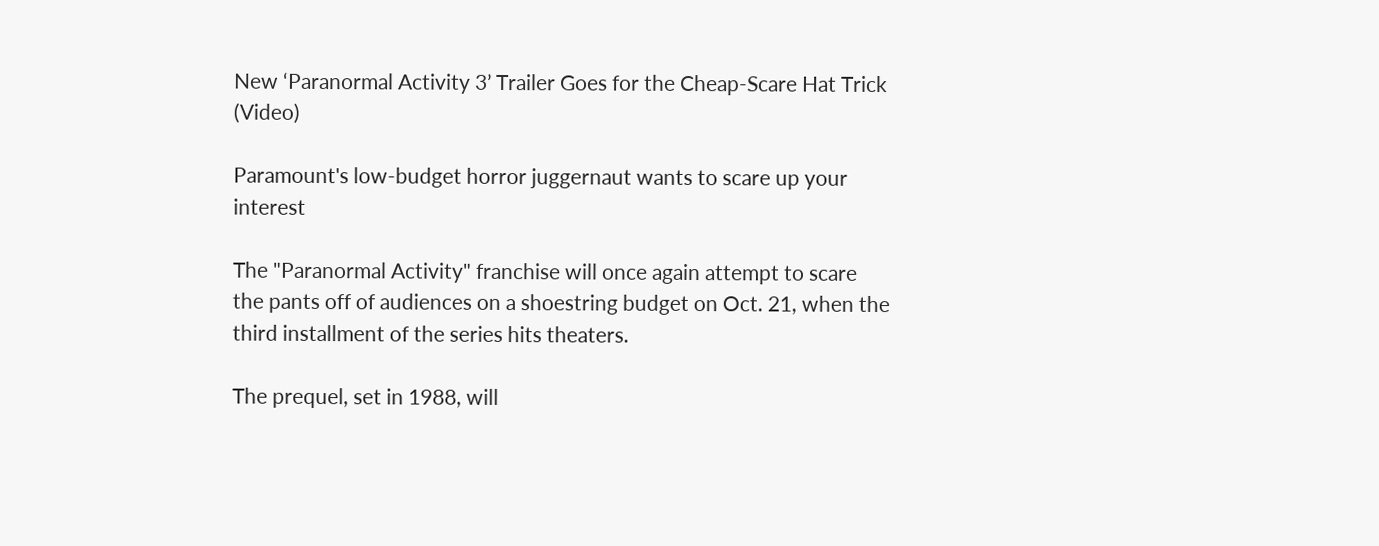New ‘Paranormal Activity 3’ Trailer Goes for the Cheap-Scare Hat Trick (Video)

Paramount's low-budget horror juggernaut wants to scare up your interest

The "Paranormal Activity" franchise will once again attempt to scare the pants off of audiences on a shoestring budget on Oct. 21, when the third installment of the series hits theaters.

The prequel, set in 1988, will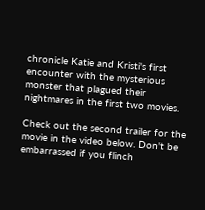chronicle Katie and Kristi's first encounter with the mysterious monster that plagued their nightmares in the first two movies.

Check out the second trailer for the movie in the video below. Don't be embarrassed if you flinch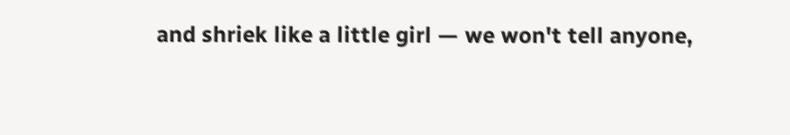and shriek like a little girl — we won't tell anyone,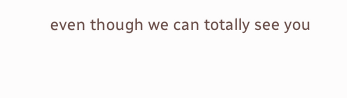even though we can totally see you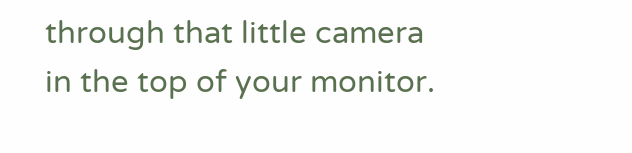through that little camera in the top of your monitor.